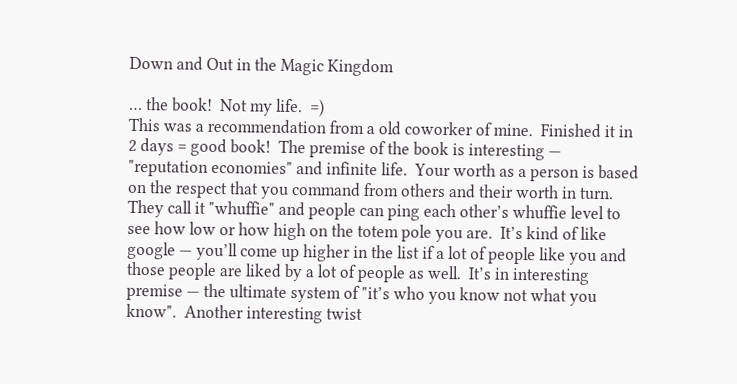Down and Out in the Magic Kingdom

… the book!  Not my life.  =)
This was a recommendation from a old coworker of mine.  Finished it in 2 days = good book!  The premise of the book is interesting — "reputation economies" and infinite life.  Your worth as a person is based on the respect that you command from others and their worth in turn.  They call it "whuffie" and people can ping each other’s whuffie level to see how low or how high on the totem pole you are.  It’s kind of like google — you’ll come up higher in the list if a lot of people like you and those people are liked by a lot of people as well.  It’s in interesting premise — the ultimate system of "it’s who you know not what you know".  Another interesting twist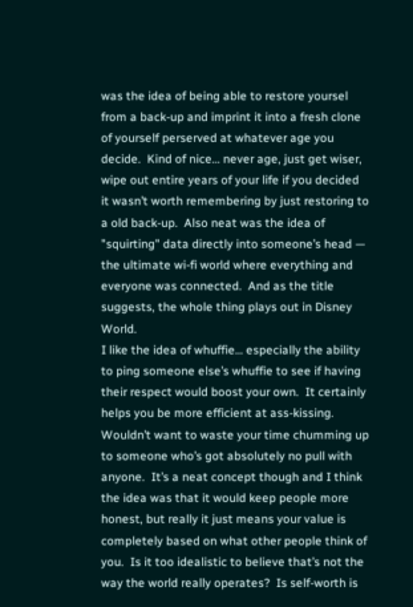was the idea of being able to restore yoursel from a back-up and imprint it into a fresh clone of yourself perserved at whatever age you decide.  Kind of nice… never age, just get wiser, wipe out entire years of your life if you decided it wasn’t worth remembering by just restoring to a old back-up.  Also neat was the idea of "squirting" data directly into someone’s head — the ultimate wi-fi world where everything and everyone was connected.  And as the title suggests, the whole thing plays out in Disney World.
I like the idea of whuffie… especially the ability to ping someone else’s whuffie to see if having their respect would boost your own.  It certainly helps you be more efficient at ass-kissing.  Wouldn’t want to waste your time chumming up to someone who’s got absolutely no pull with anyone.  It’s a neat concept though and I think the idea was that it would keep people more honest, but really it just means your value is completely based on what other people think of you.  Is it too idealistic to believe that’s not the way the world really operates?  Is self-worth is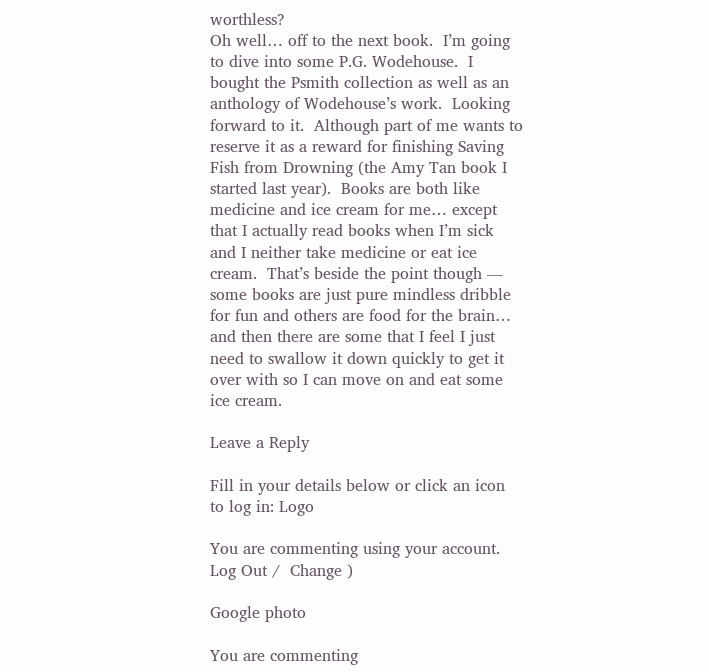worthless?
Oh well… off to the next book.  I’m going to dive into some P.G. Wodehouse.  I bought the Psmith collection as well as an anthology of Wodehouse’s work.  Looking forward to it.  Although part of me wants to reserve it as a reward for finishing Saving Fish from Drowning (the Amy Tan book I started last year).  Books are both like medicine and ice cream for me… except that I actually read books when I’m sick and I neither take medicine or eat ice cream.  That’s beside the point though — some books are just pure mindless dribble for fun and others are food for the brain… and then there are some that I feel I just need to swallow it down quickly to get it over with so I can move on and eat some ice cream.

Leave a Reply

Fill in your details below or click an icon to log in: Logo

You are commenting using your account. Log Out /  Change )

Google photo

You are commenting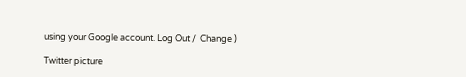using your Google account. Log Out /  Change )

Twitter picture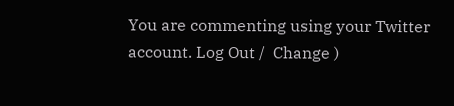You are commenting using your Twitter account. Log Out /  Change )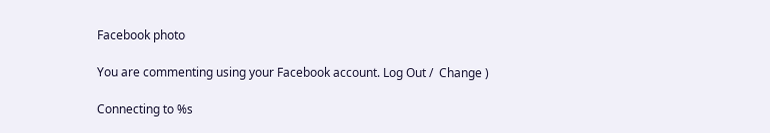Facebook photo

You are commenting using your Facebook account. Log Out /  Change )

Connecting to %s